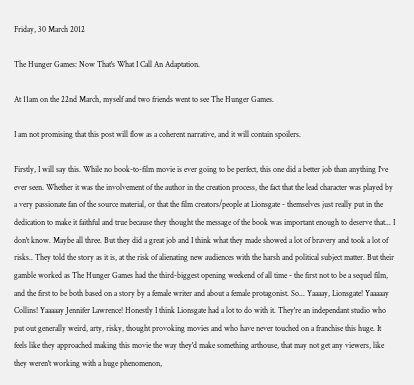Friday, 30 March 2012

The Hunger Games: Now That's What I Call An Adaptation.

At 11am on the 22nd March, myself and two friends went to see The Hunger Games.

I am not promising that this post will flow as a coherent narrative, and it will contain spoilers.

Firstly, I will say this. While no book-to-film movie is ever going to be perfect, this one did a better job than anything I've ever seen. Whether it was the involvement of the author in the creation process, the fact that the lead character was played by a very passionate fan of the source material, or that the film creators/people at Lionsgate - themselves just really put in the dedication to make it faithful and true because they thought the message of the book was important enough to deserve that... I don't know. Maybe all three. But they did a great job and I think what they made showed a lot of bravery and took a lot of risks.. They told the story as it is, at the risk of alienating new audiences with the harsh and political subject matter. But their gamble worked as The Hunger Games had the third-biggest opening weekend of all time - the first not to be a sequel film, and the first to be both based on a story by a female writer and about a female protagonist. So... Yaaaay, Lionsgate! Yaaaaay Collins! Yaaaaay Jennifer Lawrence! Honestly I think Lionsgate had a lot to do with it. They're an independant studio who put out generally weird, arty, risky, thought provoking movies and who have never touched on a franchise this huge. It feels like they approached making this movie the way they'd make something arthouse, that may not get any viewers, like they weren't working with a huge phenomenon,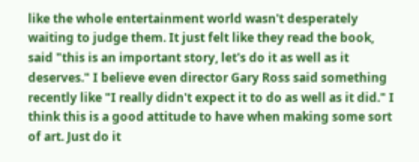like the whole entertainment world wasn't desperately waiting to judge them. It just felt like they read the book, said "this is an important story, let's do it as well as it deserves." I believe even director Gary Ross said something recently like "I really didn't expect it to do as well as it did." I think this is a good attitude to have when making some sort of art. Just do it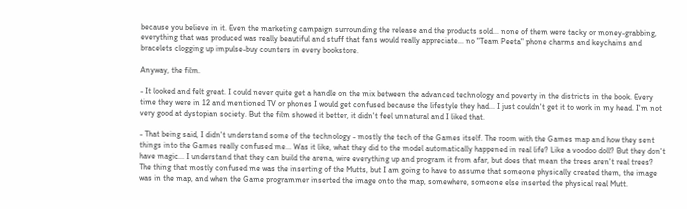because you believe in it. Even the marketing campaign surrounding the release and the products sold... none of them were tacky or money-grabbing, everything that was produced was really beautiful and stuff that fans would really appreciate... no "Team Peeta" phone charms and keychains and bracelets clogging up impulse-buy counters in every bookstore.

Anyway, the film.

- It looked and felt great. I could never quite get a handle on the mix between the advanced technology and poverty in the districts in the book. Every time they were in 12 and mentioned TV or phones I would get confused because the lifestyle they had... I just couldn't get it to work in my head. I'm not very good at dystopian society. But the film showed it better, it didn't feel unnatural and I liked that.

- That being said, I didn't understand some of the technology - mostly the tech of the Games itself. The room with the Games map and how they sent things into the Games really confused me... Was it like, what they did to the model automatically happened in real life? Like a voodoo doll? But they don't have magic... I understand that they can build the arena, wire everything up and program it from afar, but does that mean the trees aren't real trees? The thing that mostly confused me was the inserting of the Mutts, but I am going to have to assume that someone physically created them, the image was in the map, and when the Game programmer inserted the image onto the map, somewhere, someone else inserted the physical real Mutt.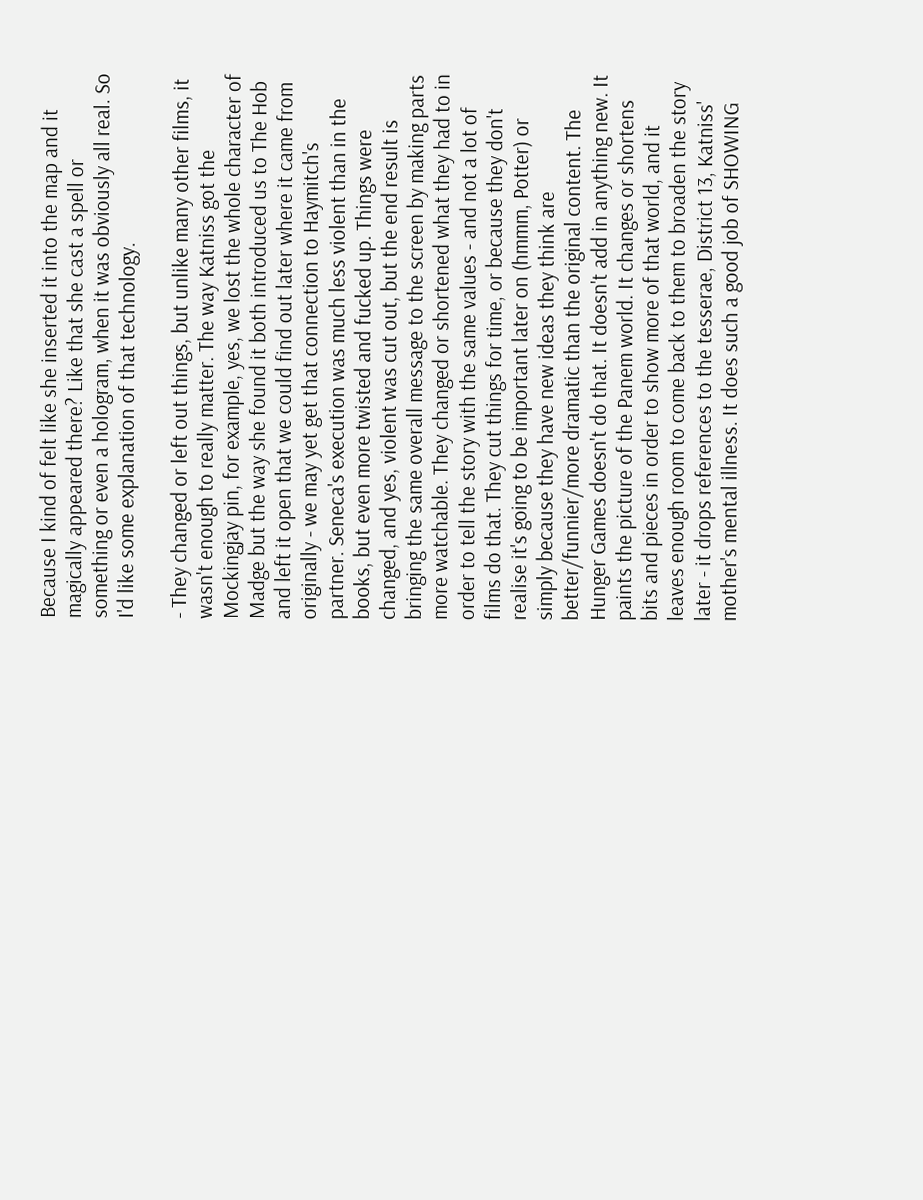Because I kind of felt like she inserted it into the map and it magically appeared there? Like that she cast a spell or something or even a hologram, when it was obviously all real. So I'd like some explanation of that technology.

- They changed or left out things, but unlike many other films, it wasn't enough to really matter. The way Katniss got the Mockingjay pin, for example, yes, we lost the whole character of Madge but the way she found it both introduced us to The Hob and left it open that we could find out later where it came from originally - we may yet get that connection to Haymitch's partner. Seneca's execution was much less violent than in the books, but even more twisted and fucked up. Things were changed, and yes, violent was cut out, but the end result is bringing the same overall message to the screen by making parts more watchable. They changed or shortened what they had to in order to tell the story with the same values - and not a lot of films do that. They cut things for time, or because they don't realise it's going to be important later on (hmmm, Potter) or simply because they have new ideas they think are better/funnier/more dramatic than the original content. The Hunger Games doesn't do that. It doesn't add in anything new. It paints the picture of the Panem world. It changes or shortens bits and pieces in order to show more of that world, and it leaves enough room to come back to them to broaden the story later - it drops references to the tesserae, District 13, Katniss' mother's mental illness. It does such a good job of SHOWING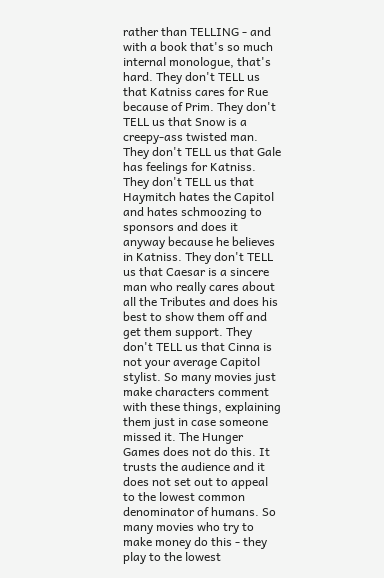rather than TELLING - and with a book that's so much internal monologue, that's hard. They don't TELL us that Katniss cares for Rue because of Prim. They don't TELL us that Snow is a creepy-ass twisted man. They don't TELL us that Gale has feelings for Katniss. They don't TELL us that Haymitch hates the Capitol and hates schmoozing to sponsors and does it anyway because he believes in Katniss. They don't TELL us that Caesar is a sincere man who really cares about all the Tributes and does his best to show them off and get them support. They don't TELL us that Cinna is not your average Capitol stylist. So many movies just make characters comment with these things, explaining them just in case someone missed it. The Hunger Games does not do this. It trusts the audience and it does not set out to appeal to the lowest common denominator of humans. So many movies who try to make money do this - they play to the lowest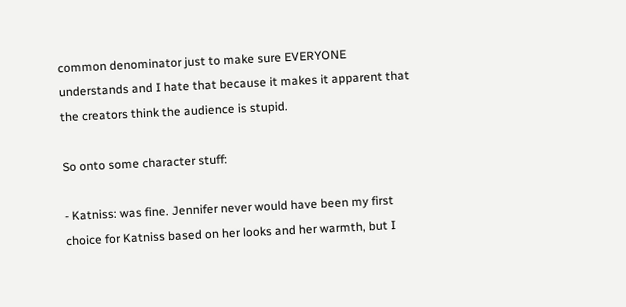common denominator just to make sure EVERYONE understands and I hate that because it makes it apparent that the creators think the audience is stupid.

So onto some character stuff:

- Katniss: was fine. Jennifer never would have been my first choice for Katniss based on her looks and her warmth, but I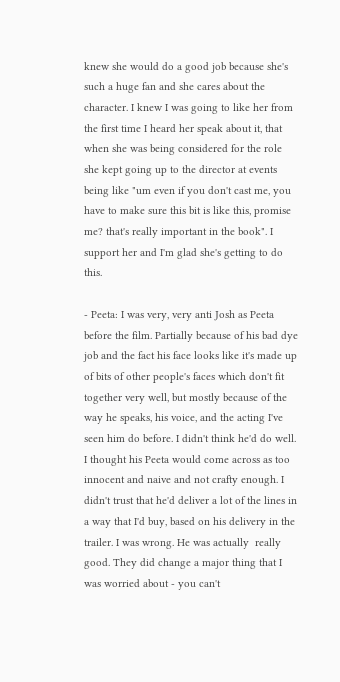knew she would do a good job because she's such a huge fan and she cares about the character. I knew I was going to like her from the first time I heard her speak about it, that when she was being considered for the role she kept going up to the director at events being like "um even if you don't cast me, you have to make sure this bit is like this, promise me? that's really important in the book". I support her and I'm glad she's getting to do this.

- Peeta: I was very, very anti Josh as Peeta before the film. Partially because of his bad dye job and the fact his face looks like it's made up of bits of other people's faces which don't fit together very well, but mostly because of the way he speaks, his voice, and the acting I've seen him do before. I didn't think he'd do well. I thought his Peeta would come across as too innocent and naive and not crafty enough. I didn't trust that he'd deliver a lot of the lines in a way that I'd buy, based on his delivery in the trailer. I was wrong. He was actually  really good. They did change a major thing that I was worried about - you can't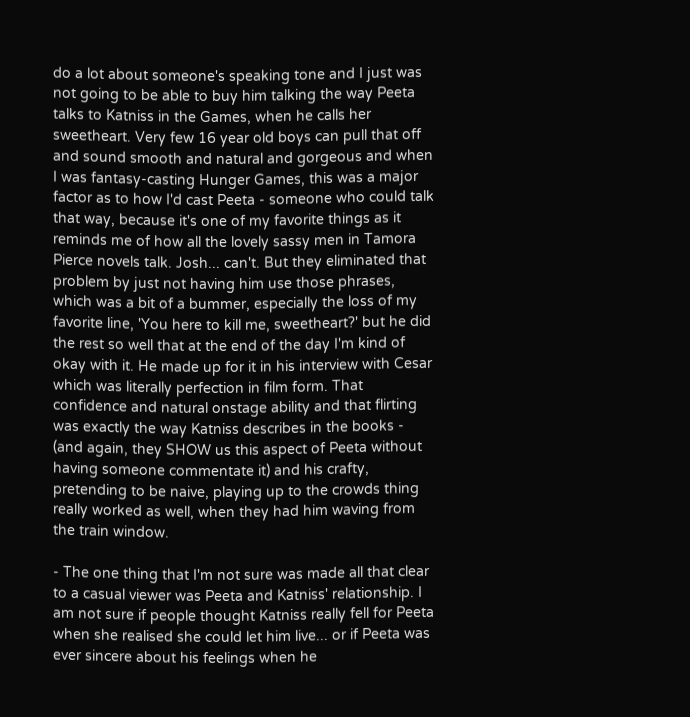do a lot about someone's speaking tone and I just was not going to be able to buy him talking the way Peeta talks to Katniss in the Games, when he calls her sweetheart. Very few 16 year old boys can pull that off and sound smooth and natural and gorgeous and when I was fantasy-casting Hunger Games, this was a major factor as to how I'd cast Peeta - someone who could talk that way, because it's one of my favorite things as it reminds me of how all the lovely sassy men in Tamora Pierce novels talk. Josh... can't. But they eliminated that problem by just not having him use those phrases, which was a bit of a bummer, especially the loss of my favorite line, 'You here to kill me, sweetheart?' but he did the rest so well that at the end of the day I'm kind of okay with it. He made up for it in his interview with Cesar which was literally perfection in film form. That confidence and natural onstage ability and that flirting was exactly the way Katniss describes in the books - (and again, they SHOW us this aspect of Peeta without having someone commentate it) and his crafty, pretending to be naive, playing up to the crowds thing really worked as well, when they had him waving from the train window.

- The one thing that I'm not sure was made all that clear to a casual viewer was Peeta and Katniss' relationship. I am not sure if people thought Katniss really fell for Peeta when she realised she could let him live... or if Peeta was ever sincere about his feelings when he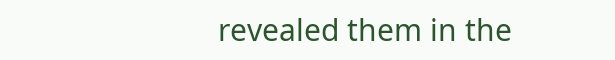revealed them in the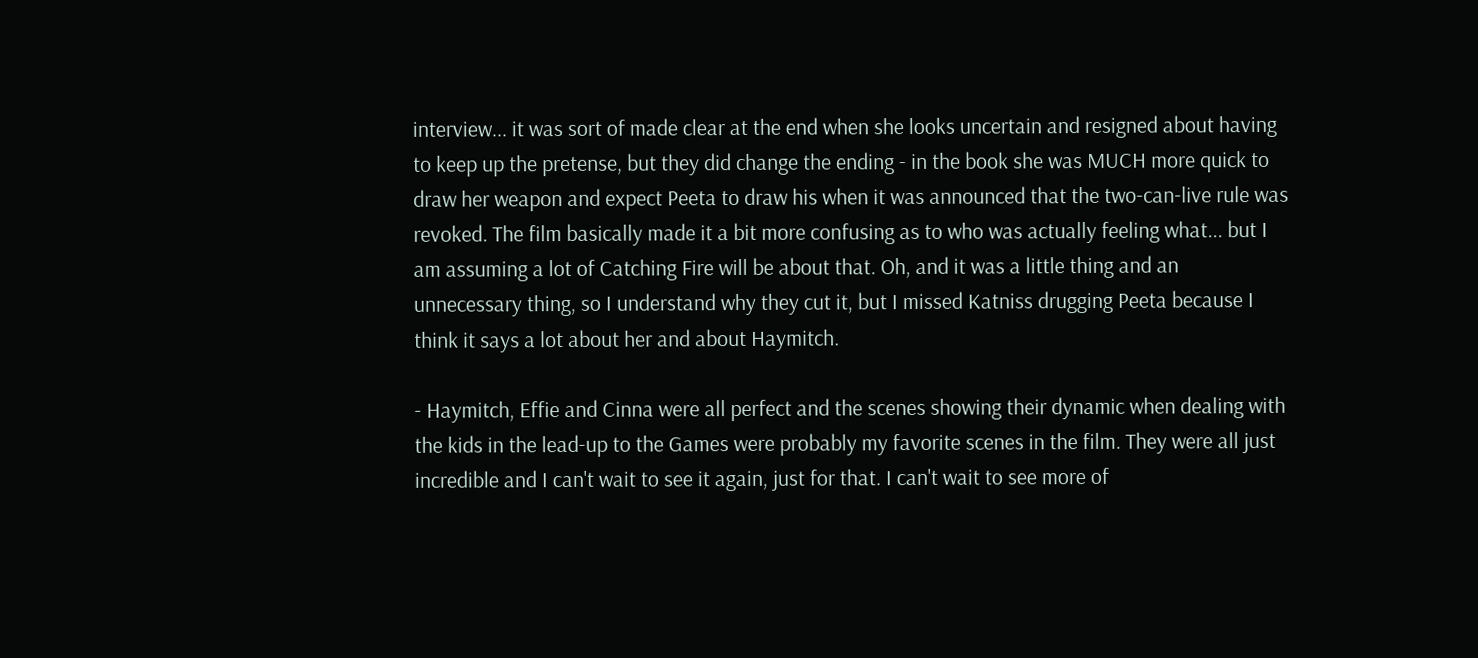interview... it was sort of made clear at the end when she looks uncertain and resigned about having to keep up the pretense, but they did change the ending - in the book she was MUCH more quick to draw her weapon and expect Peeta to draw his when it was announced that the two-can-live rule was revoked. The film basically made it a bit more confusing as to who was actually feeling what... but I am assuming a lot of Catching Fire will be about that. Oh, and it was a little thing and an unnecessary thing, so I understand why they cut it, but I missed Katniss drugging Peeta because I think it says a lot about her and about Haymitch.

- Haymitch, Effie and Cinna were all perfect and the scenes showing their dynamic when dealing with the kids in the lead-up to the Games were probably my favorite scenes in the film. They were all just incredible and I can't wait to see it again, just for that. I can't wait to see more of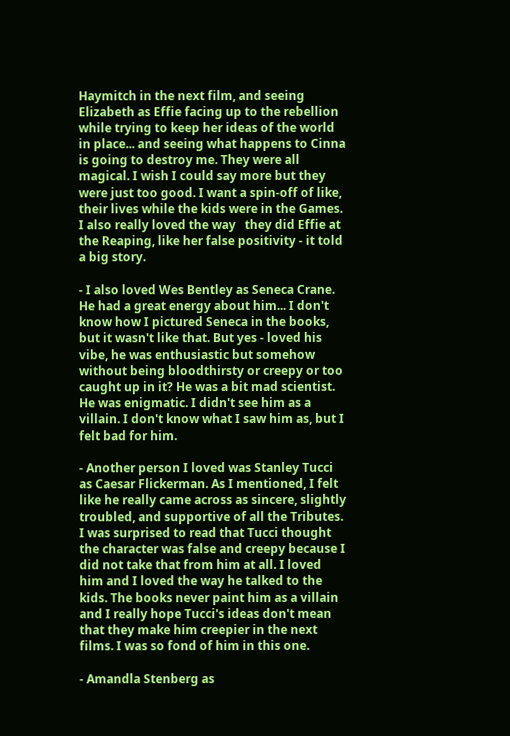Haymitch in the next film, and seeing Elizabeth as Effie facing up to the rebellion while trying to keep her ideas of the world in place... and seeing what happens to Cinna is going to destroy me. They were all magical. I wish I could say more but they were just too good. I want a spin-off of like, their lives while the kids were in the Games. I also really loved the way   they did Effie at the Reaping, like her false positivity - it told a big story.

- I also loved Wes Bentley as Seneca Crane. He had a great energy about him... I don't know how I pictured Seneca in the books, but it wasn't like that. But yes - loved his vibe, he was enthusiastic but somehow without being bloodthirsty or creepy or too caught up in it? He was a bit mad scientist. He was enigmatic. I didn't see him as a villain. I don't know what I saw him as, but I felt bad for him.

- Another person I loved was Stanley Tucci as Caesar Flickerman. As I mentioned, I felt like he really came across as sincere, slightly troubled, and supportive of all the Tributes. I was surprised to read that Tucci thought the character was false and creepy because I did not take that from him at all. I loved him and I loved the way he talked to the kids. The books never paint him as a villain and I really hope Tucci's ideas don't mean that they make him creepier in the next films. I was so fond of him in this one.

- Amandla Stenberg as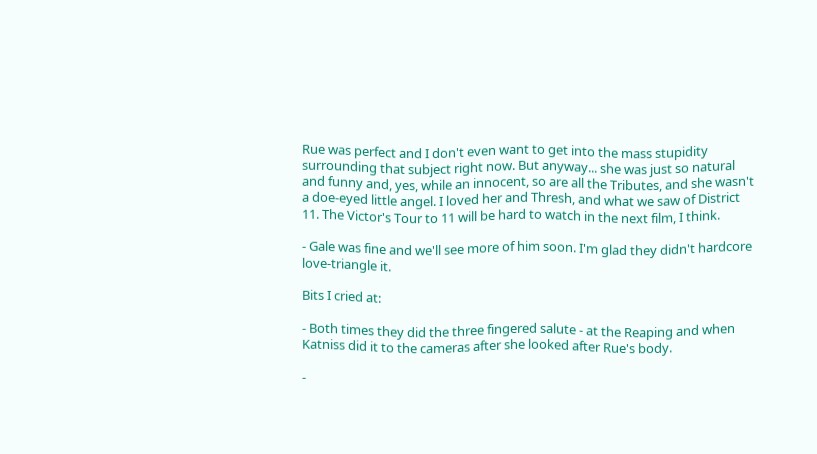Rue was perfect and I don't even want to get into the mass stupidity surrounding that subject right now. But anyway... she was just so natural and funny and, yes, while an innocent, so are all the Tributes, and she wasn't a doe-eyed little angel. I loved her and Thresh, and what we saw of District 11. The Victor's Tour to 11 will be hard to watch in the next film, I think.

- Gale was fine and we'll see more of him soon. I'm glad they didn't hardcore love-triangle it.

Bits I cried at:

- Both times they did the three fingered salute - at the Reaping and when Katniss did it to the cameras after she looked after Rue's body.

-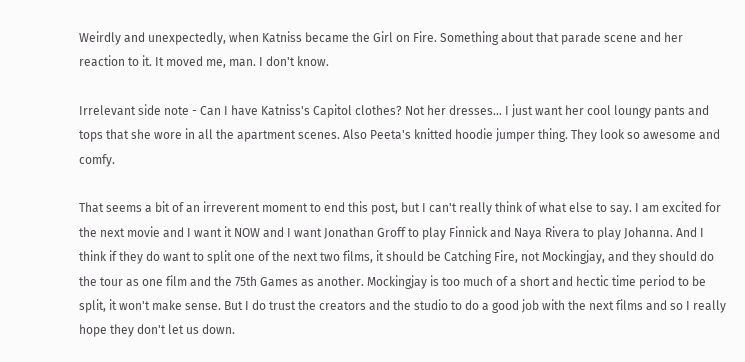Weirdly and unexpectedly, when Katniss became the Girl on Fire. Something about that parade scene and her reaction to it. It moved me, man. I don't know.

Irrelevant side note - Can I have Katniss's Capitol clothes? Not her dresses... I just want her cool loungy pants and tops that she wore in all the apartment scenes. Also Peeta's knitted hoodie jumper thing. They look so awesome and comfy.

That seems a bit of an irreverent moment to end this post, but I can't really think of what else to say. I am excited for the next movie and I want it NOW and I want Jonathan Groff to play Finnick and Naya Rivera to play Johanna. And I think if they do want to split one of the next two films, it should be Catching Fire, not Mockingjay, and they should do the tour as one film and the 75th Games as another. Mockingjay is too much of a short and hectic time period to be split, it won't make sense. But I do trust the creators and the studio to do a good job with the next films and so I really hope they don't let us down.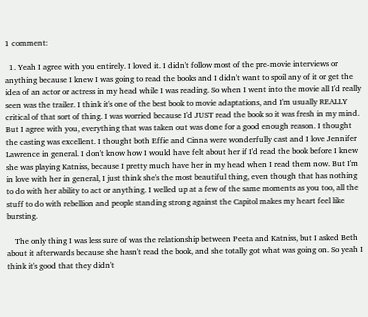1 comment:

  1. Yeah I agree with you entirely. I loved it. I didn't follow most of the pre-movie interviews or anything because I knew I was going to read the books and I didn't want to spoil any of it or get the idea of an actor or actress in my head while I was reading. So when I went into the movie all I'd really seen was the trailer. I think it's one of the best book to movie adaptations, and I'm usually REALLY critical of that sort of thing. I was worried because I'd JUST read the book so it was fresh in my mind. But I agree with you, everything that was taken out was done for a good enough reason. I thought the casting was excellent. I thought both Effie and Cinna were wonderfully cast and I love Jennifer Lawrence in general. I don't know how I would have felt about her if I'd read the book before I knew she was playing Katniss, because I pretty much have her in my head when I read them now. But I'm in love with her in general, I just think she's the most beautiful thing, even though that has nothing to do with her ability to act or anything. I welled up at a few of the same moments as you too, all the stuff to do with rebellion and people standing strong against the Capitol makes my heart feel like bursting.

    The only thing I was less sure of was the relationship between Peeta and Katniss, but I asked Beth about it afterwards because she hasn't read the book, and she totally got what was going on. So yeah I think it's good that they didn't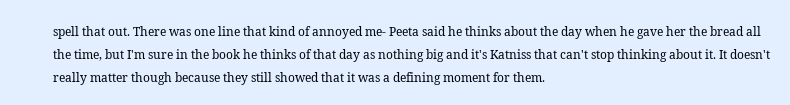spell that out. There was one line that kind of annoyed me- Peeta said he thinks about the day when he gave her the bread all the time, but I'm sure in the book he thinks of that day as nothing big and it's Katniss that can't stop thinking about it. It doesn't really matter though because they still showed that it was a defining moment for them.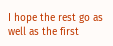I hope the rest go as well as the first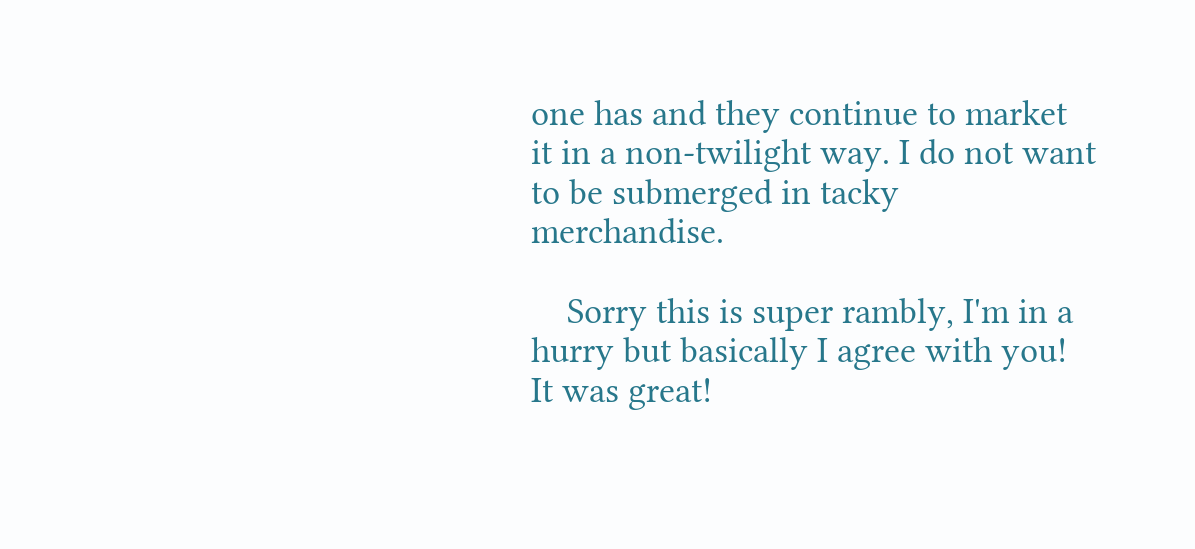one has and they continue to market it in a non-twilight way. I do not want to be submerged in tacky merchandise.

    Sorry this is super rambly, I'm in a hurry but basically I agree with you! It was great!